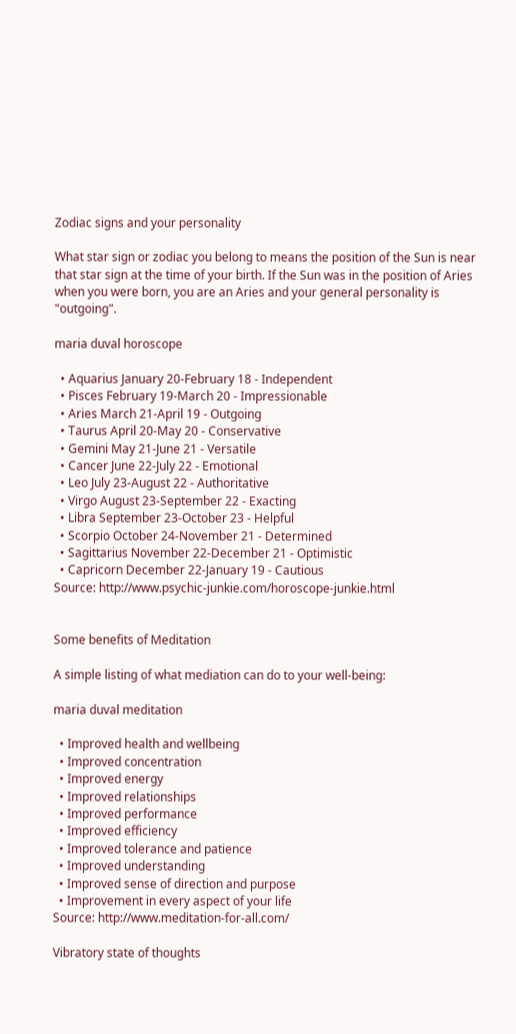Zodiac signs and your personality

What star sign or zodiac you belong to means the position of the Sun is near that star sign at the time of your birth. If the Sun was in the position of Aries when you were born, you are an Aries and your general personality is "outgoing".

maria duval horoscope

  • Aquarius January 20-February 18 - Independent
  • Pisces February 19-March 20 - Impressionable
  • Aries March 21-April 19 - Outgoing
  • Taurus April 20-May 20 - Conservative
  • Gemini May 21-June 21 - Versatile
  • Cancer June 22-July 22 - Emotional
  • Leo July 23-August 22 - Authoritative
  • Virgo August 23-September 22 - Exacting
  • Libra September 23-October 23 - Helpful
  • Scorpio October 24-November 21 - Determined
  • Sagittarius November 22-December 21 - Optimistic
  • Capricorn December 22-January 19 - Cautious
Source: http://www.psychic-junkie.com/horoscope-junkie.html


Some benefits of Meditation

A simple listing of what mediation can do to your well-being:

maria duval meditation

  • Improved health and wellbeing
  • Improved concentration
  • Improved energy
  • Improved relationships
  • Improved performance
  • Improved efficiency
  • Improved tolerance and patience
  • Improved understanding
  • Improved sense of direction and purpose
  • Improvement in every aspect of your life
Source: http://www.meditation-for-all.com/

Vibratory state of thoughts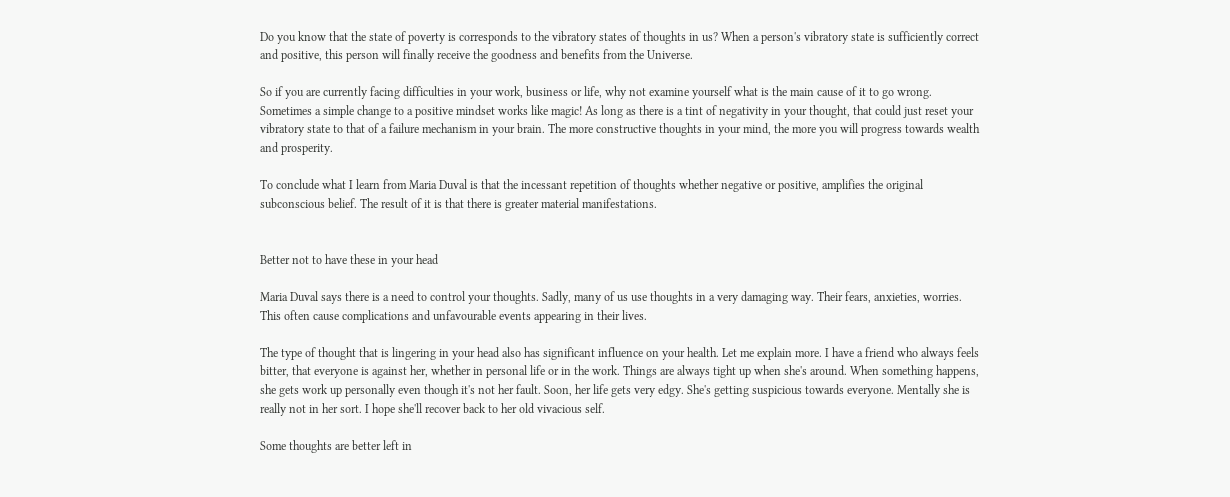Do you know that the state of poverty is corresponds to the vibratory states of thoughts in us? When a person's vibratory state is sufficiently correct and positive, this person will finally receive the goodness and benefits from the Universe.

So if you are currently facing difficulties in your work, business or life, why not examine yourself what is the main cause of it to go wrong. Sometimes a simple change to a positive mindset works like magic! As long as there is a tint of negativity in your thought, that could just reset your vibratory state to that of a failure mechanism in your brain. The more constructive thoughts in your mind, the more you will progress towards wealth and prosperity.

To conclude what I learn from Maria Duval is that the incessant repetition of thoughts whether negative or positive, amplifies the original subconscious belief. The result of it is that there is greater material manifestations.


Better not to have these in your head

Maria Duval says there is a need to control your thoughts. Sadly, many of us use thoughts in a very damaging way. Their fears, anxieties, worries. This often cause complications and unfavourable events appearing in their lives.

The type of thought that is lingering in your head also has significant influence on your health. Let me explain more. I have a friend who always feels bitter, that everyone is against her, whether in personal life or in the work. Things are always tight up when she's around. When something happens, she gets work up personally even though it's not her fault. Soon, her life gets very edgy. She's getting suspicious towards everyone. Mentally she is really not in her sort. I hope she'll recover back to her old vivacious self.

Some thoughts are better left in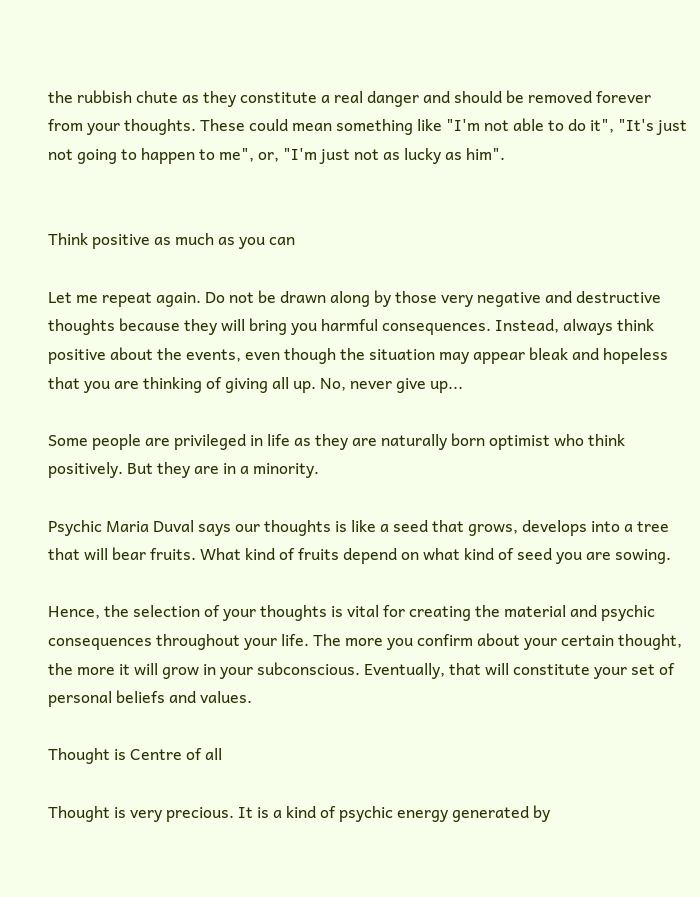the rubbish chute as they constitute a real danger and should be removed forever from your thoughts. These could mean something like "I'm not able to do it", "It's just not going to happen to me", or, "I'm just not as lucky as him".


Think positive as much as you can

Let me repeat again. Do not be drawn along by those very negative and destructive thoughts because they will bring you harmful consequences. Instead, always think positive about the events, even though the situation may appear bleak and hopeless that you are thinking of giving all up. No, never give up...

Some people are privileged in life as they are naturally born optimist who think positively. But they are in a minority.

Psychic Maria Duval says our thoughts is like a seed that grows, develops into a tree that will bear fruits. What kind of fruits depend on what kind of seed you are sowing.

Hence, the selection of your thoughts is vital for creating the material and psychic consequences throughout your life. The more you confirm about your certain thought, the more it will grow in your subconscious. Eventually, that will constitute your set of personal beliefs and values.

Thought is Centre of all

Thought is very precious. It is a kind of psychic energy generated by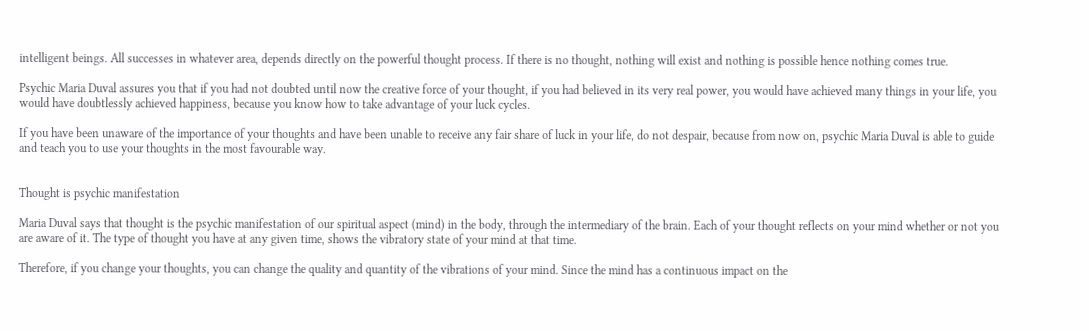intelligent beings. All successes in whatever area, depends directly on the powerful thought process. If there is no thought, nothing will exist and nothing is possible hence nothing comes true.

Psychic Maria Duval assures you that if you had not doubted until now the creative force of your thought, if you had believed in its very real power, you would have achieved many things in your life, you would have doubtlessly achieved happiness, because you know how to take advantage of your luck cycles.

If you have been unaware of the importance of your thoughts and have been unable to receive any fair share of luck in your life, do not despair, because from now on, psychic Maria Duval is able to guide and teach you to use your thoughts in the most favourable way.


Thought is psychic manifestation

Maria Duval says that thought is the psychic manifestation of our spiritual aspect (mind) in the body, through the intermediary of the brain. Each of your thought reflects on your mind whether or not you are aware of it. The type of thought you have at any given time, shows the vibratory state of your mind at that time.

Therefore, if you change your thoughts, you can change the quality and quantity of the vibrations of your mind. Since the mind has a continuous impact on the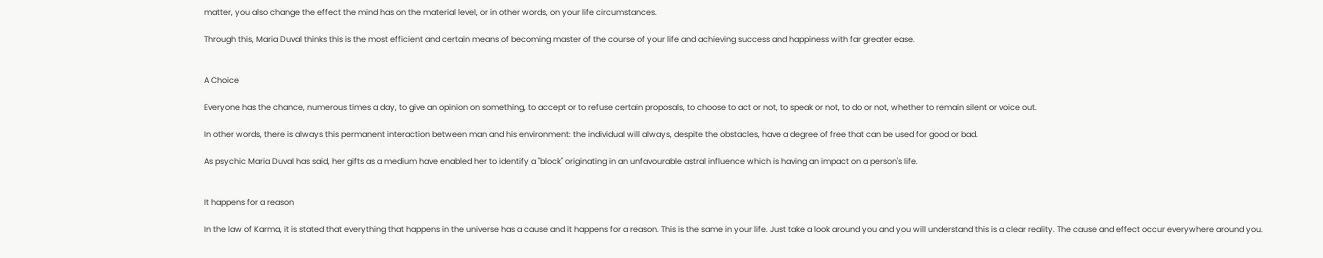matter, you also change the effect the mind has on the material level, or in other words, on your life circumstances.

Through this, Maria Duval thinks this is the most efficient and certain means of becoming master of the course of your life and achieving success and happiness with far greater ease.


A Choice

Everyone has the chance, numerous times a day, to give an opinion on something, to accept or to refuse certain proposals, to choose to act or not, to speak or not, to do or not, whether to remain silent or voice out.

In other words, there is always this permanent interaction between man and his environment: the individual will always, despite the obstacles, have a degree of free that can be used for good or bad.

As psychic Maria Duval has said, her gifts as a medium have enabled her to identify a "block" originating in an unfavourable astral influence which is having an impact on a person's life.


It happens for a reason

In the law of Karma, it is stated that everything that happens in the universe has a cause and it happens for a reason. This is the same in your life. Just take a look around you and you will understand this is a clear reality. The cause and effect occur everywhere around you.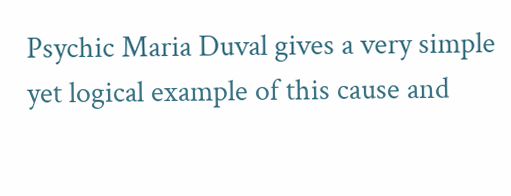Psychic Maria Duval gives a very simple yet logical example of this cause and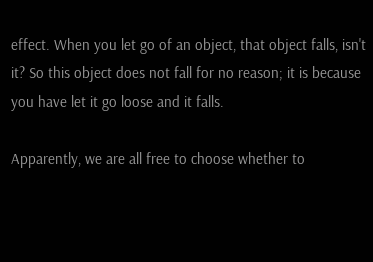effect. When you let go of an object, that object falls, isn't it? So this object does not fall for no reason; it is because you have let it go loose and it falls.

Apparently, we are all free to choose whether to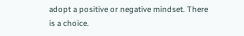adopt a positive or negative mindset. There is a choice.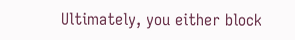Ultimately, you either block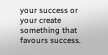your success or your create something that favours success.